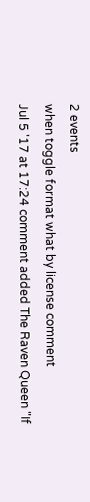2 events
when toggle format what by license comment
Jul 5 '17 at 17:24 comment added The Raven Queen "If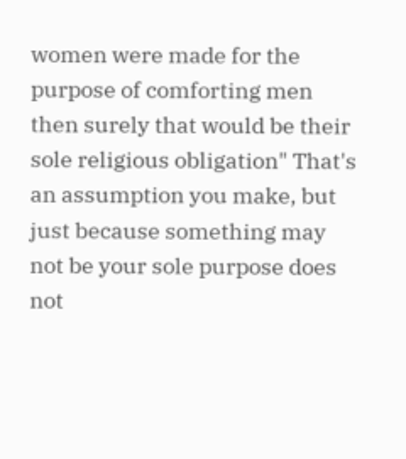women were made for the purpose of comforting men then surely that would be their sole religious obligation" That's an assumption you make, but just because something may not be your sole purpose does not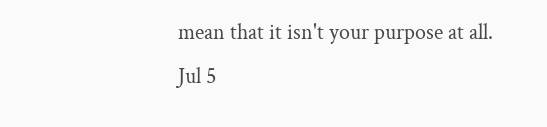mean that it isn't your purpose at all.
Jul 5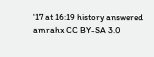'17 at 16:19 history answered amrahx CC BY-SA 3.0